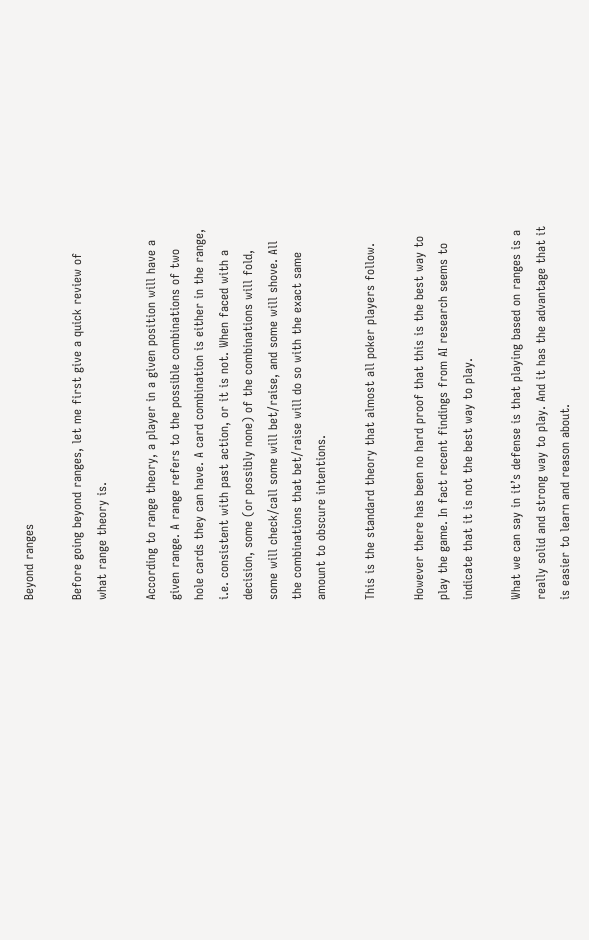Beyond ranges

Before going beyond ranges, let me first give a quick review of what range theory is.

According to range theory, a player in a given position will have a given range. A range refers to the possible combinations of two hole cards they can have. A card combination is either in the range, i.e. consistent with past action, or it is not. When faced with a decision, some (or possibly none) of the combinations will fold, some will check/call some will bet/raise, and some will shove. All the combinations that bet/raise will do so with the exact same amount to obscure intentions.

This is the standard theory that almost all poker players follow.

However there has been no hard proof that this is the best way to play the game. In fact recent findings from AI research seems to indicate that it is not the best way to play.

What we can say in it’s defense is that playing based on ranges is a really solid and strong way to play. And it has the advantage that it is easier to learn and reason about.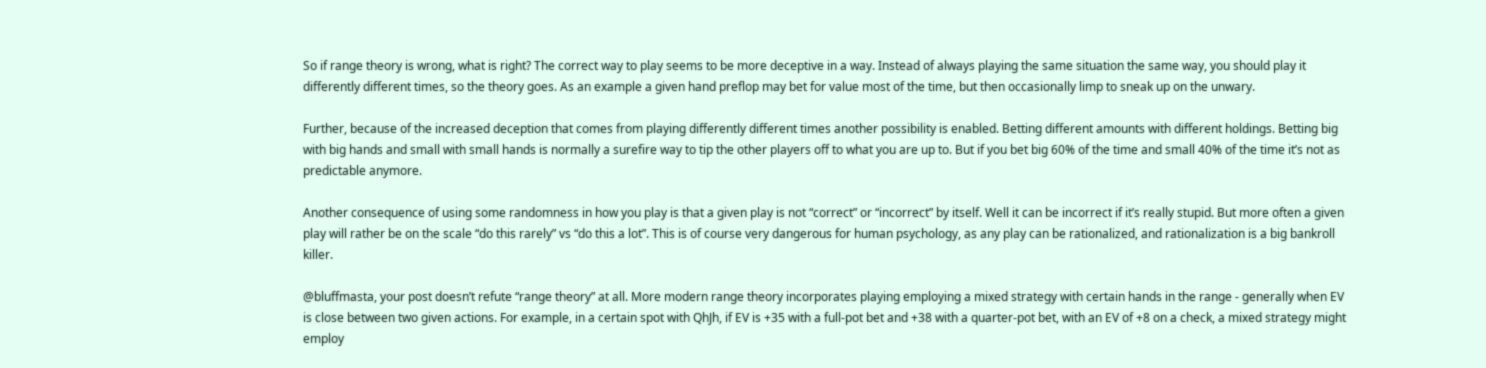So if range theory is wrong, what is right? The correct way to play seems to be more deceptive in a way. Instead of always playing the same situation the same way, you should play it differently different times, so the theory goes. As an example a given hand preflop may bet for value most of the time, but then occasionally limp to sneak up on the unwary.

Further, because of the increased deception that comes from playing differently different times another possibility is enabled. Betting different amounts with different holdings. Betting big with big hands and small with small hands is normally a surefire way to tip the other players off to what you are up to. But if you bet big 60% of the time and small 40% of the time it’s not as predictable anymore.

Another consequence of using some randomness in how you play is that a given play is not “correct” or “incorrect” by itself. Well it can be incorrect if it’s really stupid. But more often a given play will rather be on the scale “do this rarely” vs “do this a lot”. This is of course very dangerous for human psychology, as any play can be rationalized, and rationalization is a big bankroll killer.

@bluffmasta, your post doesn’t refute “range theory” at all. More modern range theory incorporates playing employing a mixed strategy with certain hands in the range - generally when EV is close between two given actions. For example, in a certain spot with QhJh, if EV is +35 with a full-pot bet and +38 with a quarter-pot bet, with an EV of +8 on a check, a mixed strategy might employ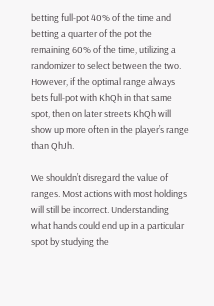betting full-pot 40% of the time and betting a quarter of the pot the remaining 60% of the time, utilizing a randomizer to select between the two. However, if the optimal range always bets full-pot with KhQh in that same spot, then on later streets KhQh will show up more often in the player’s range than QhJh.

We shouldn’t disregard the value of ranges. Most actions with most holdings will still be incorrect. Understanding what hands could end up in a particular spot by studying the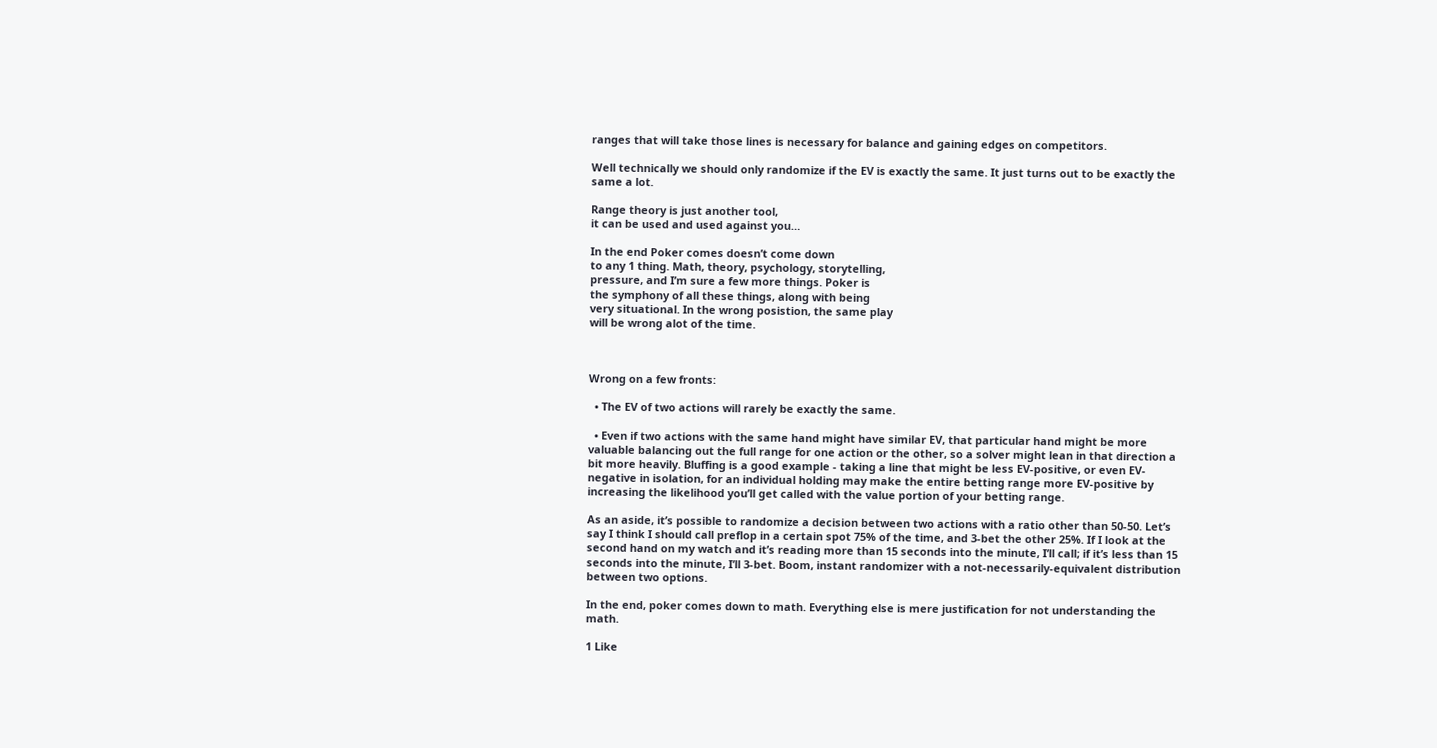ranges that will take those lines is necessary for balance and gaining edges on competitors.

Well technically we should only randomize if the EV is exactly the same. It just turns out to be exactly the same a lot.

Range theory is just another tool,
it can be used and used against you…

In the end Poker comes doesn’t come down
to any 1 thing. Math, theory, psychology, storytelling,
pressure, and I’m sure a few more things. Poker is
the symphony of all these things, along with being
very situational. In the wrong posistion, the same play
will be wrong alot of the time.



Wrong on a few fronts:

  • The EV of two actions will rarely be exactly the same.

  • Even if two actions with the same hand might have similar EV, that particular hand might be more valuable balancing out the full range for one action or the other, so a solver might lean in that direction a bit more heavily. Bluffing is a good example - taking a line that might be less EV-positive, or even EV-negative in isolation, for an individual holding may make the entire betting range more EV-positive by increasing the likelihood you’ll get called with the value portion of your betting range.

As an aside, it’s possible to randomize a decision between two actions with a ratio other than 50-50. Let’s say I think I should call preflop in a certain spot 75% of the time, and 3-bet the other 25%. If I look at the second hand on my watch and it’s reading more than 15 seconds into the minute, I’ll call; if it’s less than 15 seconds into the minute, I’ll 3-bet. Boom, instant randomizer with a not-necessarily-equivalent distribution between two options.

In the end, poker comes down to math. Everything else is mere justification for not understanding the math.

1 Like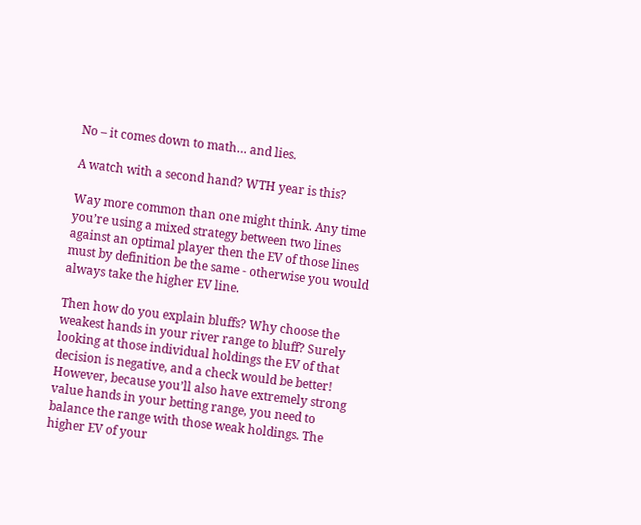No – it comes down to math… and lies.

A watch with a second hand? WTH year is this?

Way more common than one might think. Any time you’re using a mixed strategy between two lines against an optimal player then the EV of those lines must by definition be the same - otherwise you would always take the higher EV line.

Then how do you explain bluffs? Why choose the weakest hands in your river range to bluff? Surely looking at those individual holdings the EV of that decision is negative, and a check would be better! However, because you’ll also have extremely strong value hands in your betting range, you need to balance the range with those weak holdings. The higher EV of your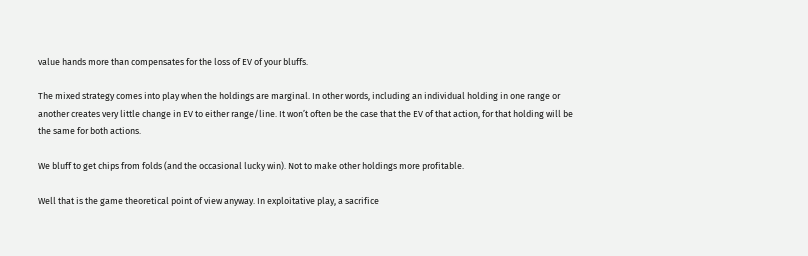value hands more than compensates for the loss of EV of your bluffs.

The mixed strategy comes into play when the holdings are marginal. In other words, including an individual holding in one range or another creates very little change in EV to either range/line. It won’t often be the case that the EV of that action, for that holding will be the same for both actions.

We bluff to get chips from folds (and the occasional lucky win). Not to make other holdings more profitable.

Well that is the game theoretical point of view anyway. In exploitative play, a sacrifice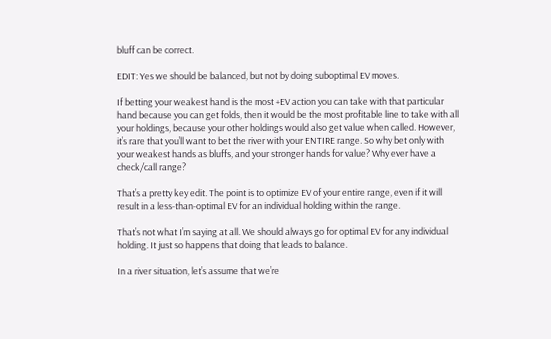bluff can be correct.

EDIT: Yes we should be balanced, but not by doing suboptimal EV moves.

If betting your weakest hand is the most +EV action you can take with that particular hand because you can get folds, then it would be the most profitable line to take with all your holdings, because your other holdings would also get value when called. However, it’s rare that you’ll want to bet the river with your ENTIRE range. So why bet only with your weakest hands as bluffs, and your stronger hands for value? Why ever have a check/call range?

That’s a pretty key edit. The point is to optimize EV of your entire range, even if it will result in a less-than-optimal EV for an individual holding within the range.

That’s not what I’m saying at all. We should always go for optimal EV for any individual holding. It just so happens that doing that leads to balance.

In a river situation, let’s assume that we’re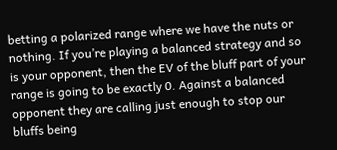betting a polarized range where we have the nuts or nothing. If you’re playing a balanced strategy and so is your opponent, then the EV of the bluff part of your range is going to be exactly 0. Against a balanced opponent they are calling just enough to stop our bluffs being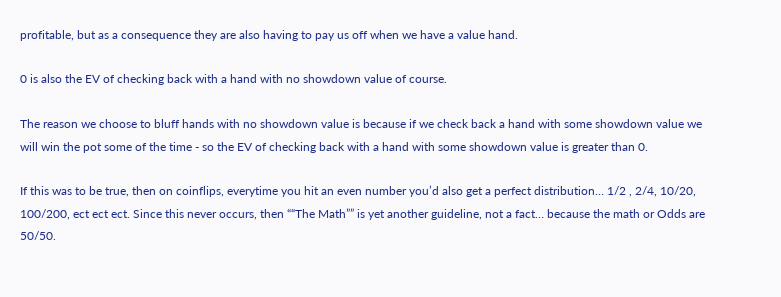profitable, but as a consequence they are also having to pay us off when we have a value hand.

0 is also the EV of checking back with a hand with no showdown value of course.

The reason we choose to bluff hands with no showdown value is because if we check back a hand with some showdown value we will win the pot some of the time - so the EV of checking back with a hand with some showdown value is greater than 0.

If this was to be true, then on coinflips, everytime you hit an even number you’d also get a perfect distribution… 1/2 , 2/4, 10/20, 100/200, ect ect ect. Since this never occurs, then ““The Math”” is yet another guideline, not a fact… because the math or Odds are 50/50.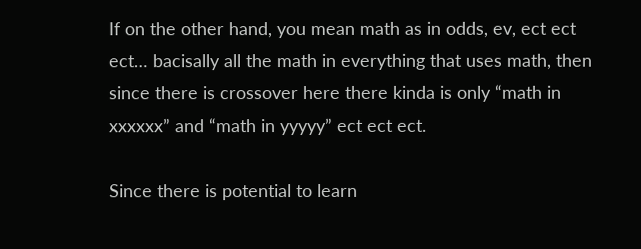If on the other hand, you mean math as in odds, ev, ect ect ect… bacisally all the math in everything that uses math, then since there is crossover here there kinda is only “math in xxxxxx” and “math in yyyyy” ect ect ect.

Since there is potential to learn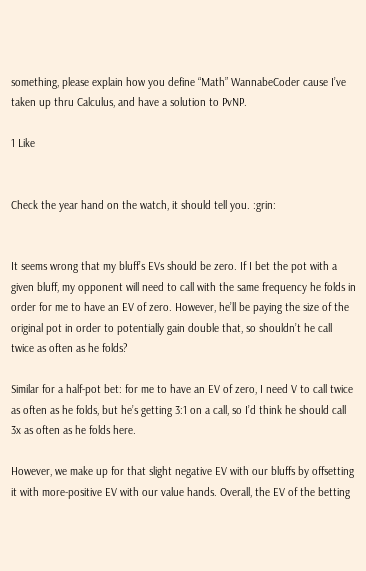something, please explain how you define “Math” WannabeCoder cause I’ve taken up thru Calculus, and have a solution to PvNP.

1 Like


Check the year hand on the watch, it should tell you. :grin:


It seems wrong that my bluff’s EVs should be zero. If I bet the pot with a given bluff, my opponent will need to call with the same frequency he folds in order for me to have an EV of zero. However, he’ll be paying the size of the original pot in order to potentially gain double that, so shouldn’t he call twice as often as he folds?

Similar for a half-pot bet: for me to have an EV of zero, I need V to call twice as often as he folds, but he’s getting 3:1 on a call, so I’d think he should call 3x as often as he folds here.

However, we make up for that slight negative EV with our bluffs by offsetting it with more-positive EV with our value hands. Overall, the EV of the betting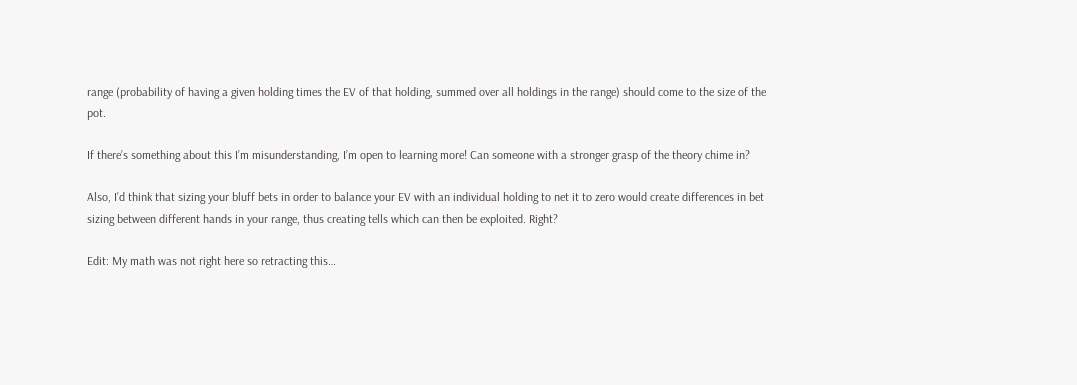range (probability of having a given holding times the EV of that holding, summed over all holdings in the range) should come to the size of the pot.

If there’s something about this I’m misunderstanding, I’m open to learning more! Can someone with a stronger grasp of the theory chime in?

Also, I’d think that sizing your bluff bets in order to balance your EV with an individual holding to net it to zero would create differences in bet sizing between different hands in your range, thus creating tells which can then be exploited. Right?

Edit: My math was not right here so retracting this…